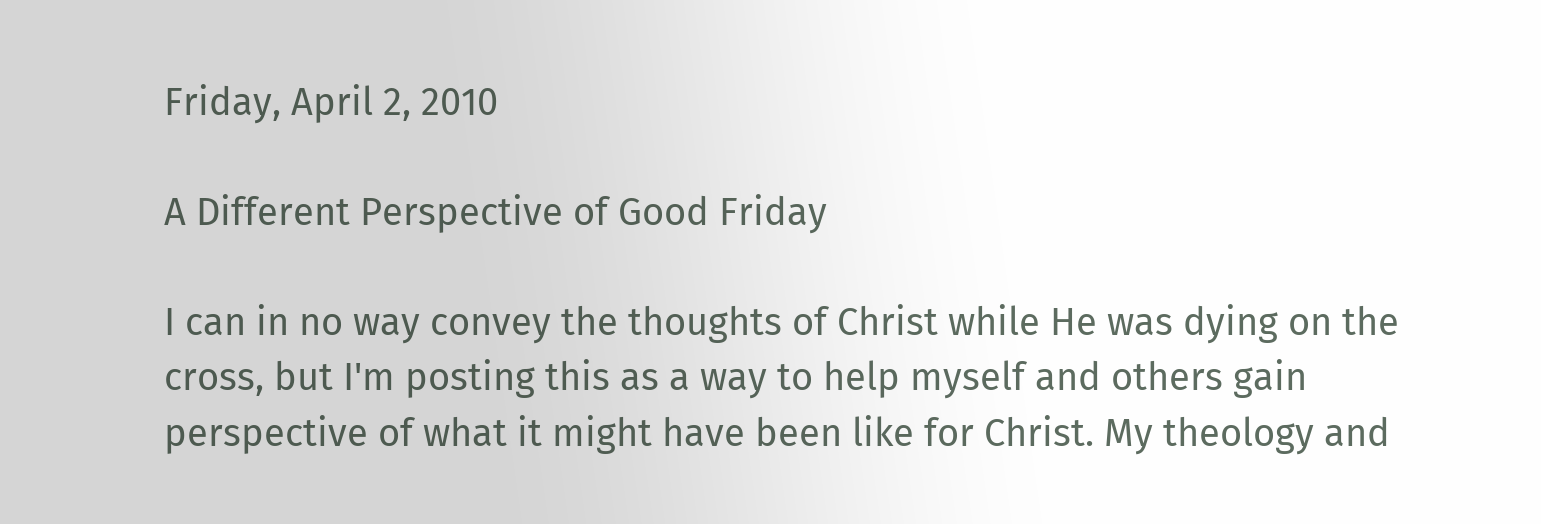Friday, April 2, 2010

A Different Perspective of Good Friday

I can in no way convey the thoughts of Christ while He was dying on the cross, but I'm posting this as a way to help myself and others gain perspective of what it might have been like for Christ. My theology and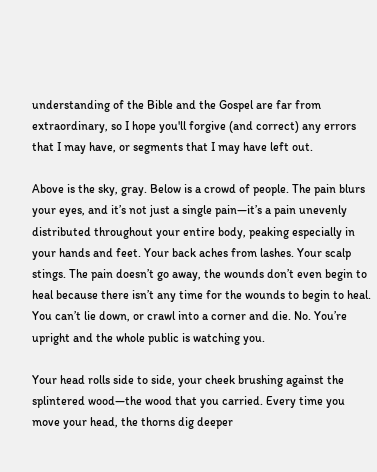understanding of the Bible and the Gospel are far from extraordinary, so I hope you'll forgive (and correct) any errors that I may have, or segments that I may have left out.

Above is the sky, gray. Below is a crowd of people. The pain blurs your eyes, and it’s not just a single pain—it’s a pain unevenly distributed throughout your entire body, peaking especially in your hands and feet. Your back aches from lashes. Your scalp stings. The pain doesn’t go away, the wounds don’t even begin to heal because there isn’t any time for the wounds to begin to heal. You can’t lie down, or crawl into a corner and die. No. You’re upright and the whole public is watching you.

Your head rolls side to side, your cheek brushing against the splintered wood—the wood that you carried. Every time you move your head, the thorns dig deeper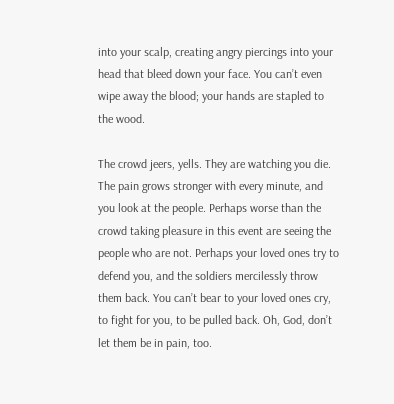into your scalp, creating angry piercings into your head that bleed down your face. You can’t even wipe away the blood; your hands are stapled to the wood.

The crowd jeers, yells. They are watching you die. The pain grows stronger with every minute, and you look at the people. Perhaps worse than the crowd taking pleasure in this event are seeing the people who are not. Perhaps your loved ones try to defend you, and the soldiers mercilessly throw them back. You can’t bear to your loved ones cry, to fight for you, to be pulled back. Oh, God, don’t let them be in pain, too.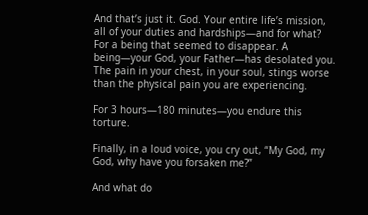And that’s just it. God. Your entire life’s mission, all of your duties and hardships—and for what? For a being that seemed to disappear. A being—your God, your Father—has desolated you. The pain in your chest, in your soul, stings worse than the physical pain you are experiencing.

For 3 hours—180 minutes—you endure this torture.

Finally, in a loud voice, you cry out, “My God, my God, why have you forsaken me?”

And what do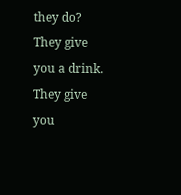they do? They give you a drink. They give you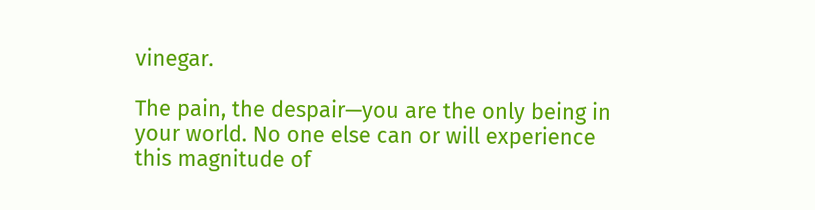vinegar.

The pain, the despair—you are the only being in your world. No one else can or will experience this magnitude of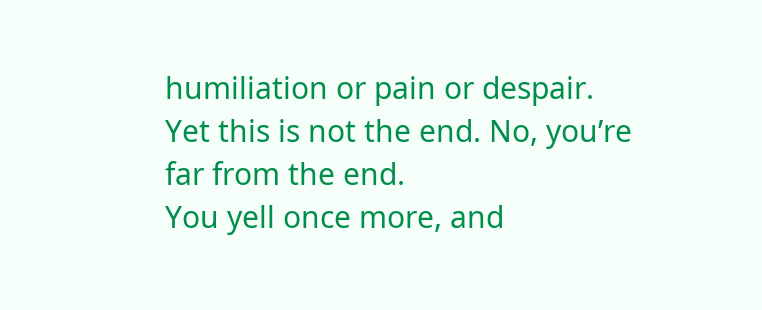humiliation or pain or despair. Yet this is not the end. No, you’re far from the end.
You yell once more, and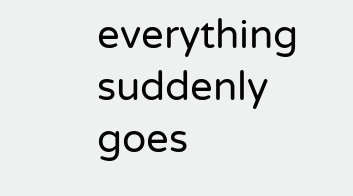everything suddenly goes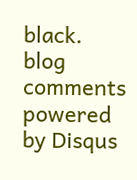black.
blog comments powered by Disqus